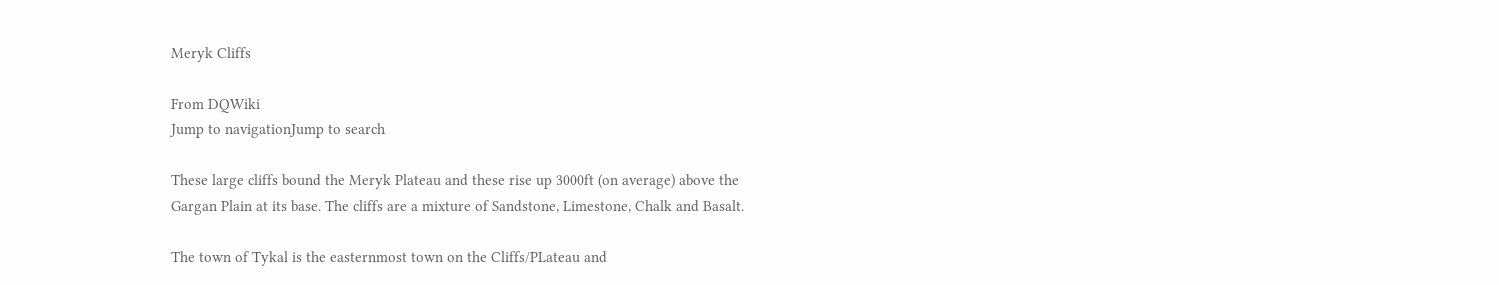Meryk Cliffs

From DQWiki
Jump to navigationJump to search

These large cliffs bound the Meryk Plateau and these rise up 3000ft (on average) above the Gargan Plain at its base. The cliffs are a mixture of Sandstone, Limestone, Chalk and Basalt.

The town of Tykal is the easternmost town on the Cliffs/PLateau and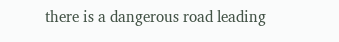there is a dangerous road leading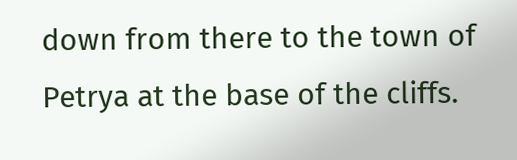down from there to the town of Petrya at the base of the cliffs.